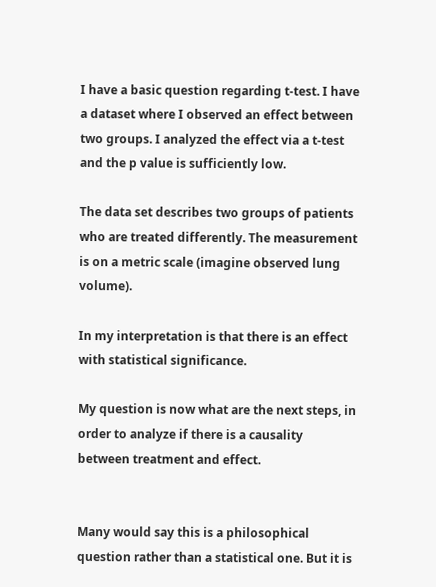I have a basic question regarding t-test. I have a dataset where I observed an effect between two groups. I analyzed the effect via a t-test and the p value is sufficiently low.

The data set describes two groups of patients who are treated differently. The measurement is on a metric scale (imagine observed lung volume).

In my interpretation is that there is an effect with statistical significance.

My question is now what are the next steps, in order to analyze if there is a causality between treatment and effect.


Many would say this is a philosophical question rather than a statistical one. But it is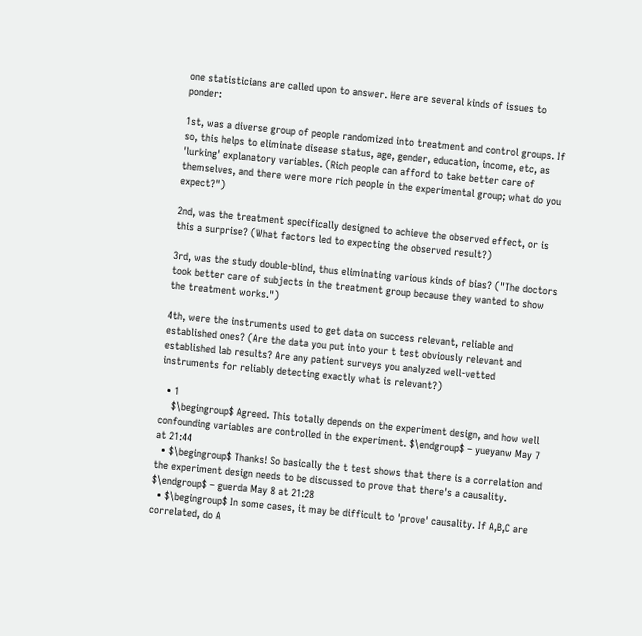one statisticians are called upon to answer. Here are several kinds of issues to ponder:

1st, was a diverse group of people randomized into treatment and control groups. If so, this helps to eliminate disease status, age, gender, education, income, etc, as 'lurking' explanatory variables. (Rich people can afford to take better care of themselves, and there were more rich people in the experimental group; what do you expect?")

2nd, was the treatment specifically designed to achieve the observed effect, or is this a surprise? (What factors led to expecting the observed result?)

3rd, was the study double-blind, thus eliminating various kinds of bias? ("The doctors took better care of subjects in the treatment group because they wanted to show the treatment works.")

4th, were the instruments used to get data on success relevant, reliable and established ones? (Are the data you put into your t test obviously relevant and established lab results? Are any patient surveys you analyzed well-vetted instruments for reliably detecting exactly what is relevant?)

  • 1
    $\begingroup$ Agreed. This totally depends on the experiment design, and how well confounding variables are controlled in the experiment. $\endgroup$ – yueyanw May 7 at 21:44
  • $\begingroup$ Thanks! So basically the t test shows that there is a correlation and the experiment design needs to be discussed to prove that there's a causality. $\endgroup$ – guerda May 8 at 21:28
  • $\begingroup$ In some cases, it may be difficult to 'prove' causality. If A,B,C are correlated, do A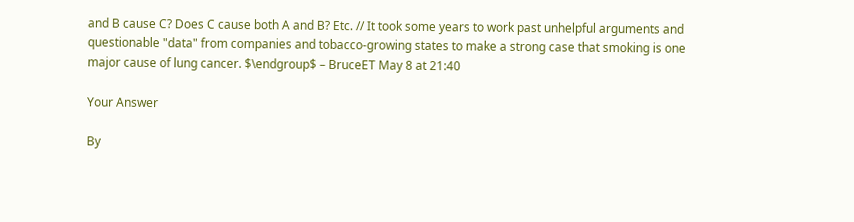and B cause C? Does C cause both A and B? Etc. // It took some years to work past unhelpful arguments and questionable "data" from companies and tobacco-growing states to make a strong case that smoking is one major cause of lung cancer. $\endgroup$ – BruceET May 8 at 21:40

Your Answer

By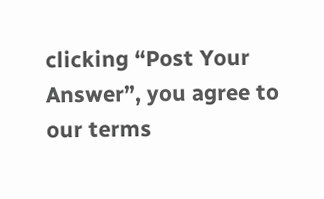clicking “Post Your Answer”, you agree to our terms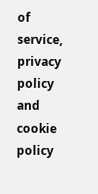of service, privacy policy and cookie policy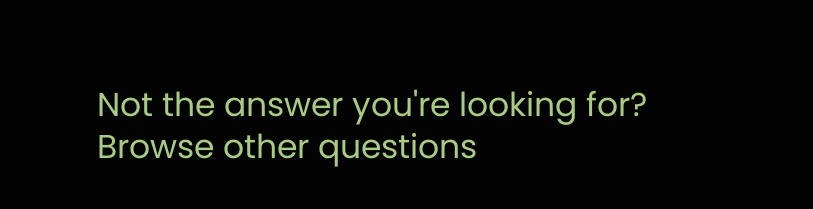Not the answer you're looking for? Browse other questions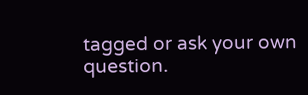tagged or ask your own question.